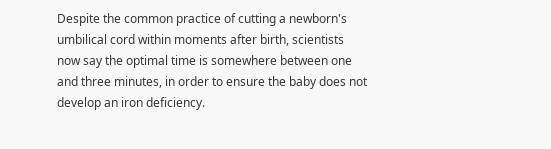Despite the common practice of cutting a newborn's umbilical cord within moments after birth, scientists now say the optimal time is somewhere between one and three minutes, in order to ensure the baby does not develop an iron deficiency.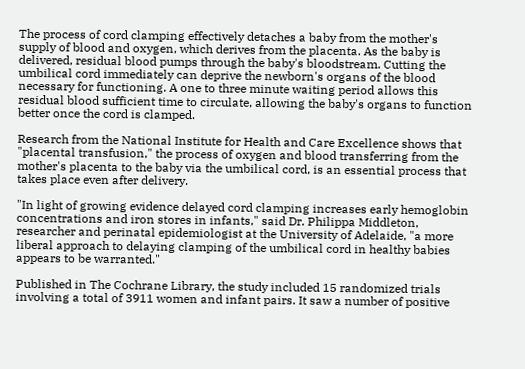The process of cord clamping effectively detaches a baby from the mother's supply of blood and oxygen, which derives from the placenta. As the baby is delivered, residual blood pumps through the baby's bloodstream. Cutting the umbilical cord immediately can deprive the newborn's organs of the blood necessary for functioning. A one to three minute waiting period allows this residual blood sufficient time to circulate, allowing the baby's organs to function better once the cord is clamped.

Research from the National Institute for Health and Care Excellence shows that "placental transfusion," the process of oxygen and blood transferring from the mother's placenta to the baby via the umbilical cord, is an essential process that takes place even after delivery.

"In light of growing evidence delayed cord clamping increases early hemoglobin concentrations and iron stores in infants," said Dr. Philippa Middleton, researcher and perinatal epidemiologist at the University of Adelaide, "a more liberal approach to delaying clamping of the umbilical cord in healthy babies appears to be warranted."

Published in The Cochrane Library, the study included 15 randomized trials involving a total of 3911 women and infant pairs. It saw a number of positive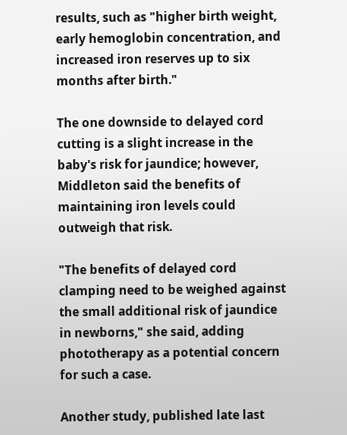results, such as "higher birth weight, early hemoglobin concentration, and increased iron reserves up to six months after birth."

The one downside to delayed cord cutting is a slight increase in the baby's risk for jaundice; however, Middleton said the benefits of maintaining iron levels could outweigh that risk.

"The benefits of delayed cord clamping need to be weighed against the small additional risk of jaundice in newborns," she said, adding phototherapy as a potential concern for such a case.

Another study, published late last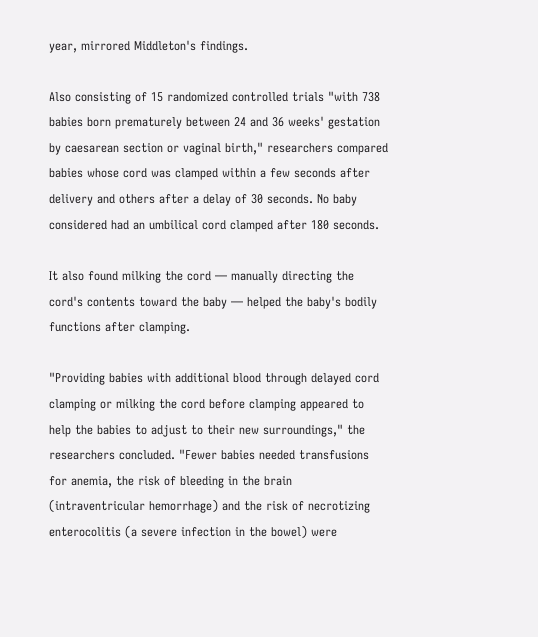year, mirrored Middleton's findings.

Also consisting of 15 randomized controlled trials "with 738 babies born prematurely between 24 and 36 weeks' gestation by caesarean section or vaginal birth," researchers compared babies whose cord was clamped within a few seconds after delivery and others after a delay of 30 seconds. No baby considered had an umbilical cord clamped after 180 seconds.

It also found milking the cord — manually directing the cord's contents toward the baby — helped the baby's bodily functions after clamping.

"Providing babies with additional blood through delayed cord clamping or milking the cord before clamping appeared to help the babies to adjust to their new surroundings," the researchers concluded. "Fewer babies needed transfusions for anemia, the risk of bleeding in the brain (intraventricular hemorrhage) and the risk of necrotizing enterocolitis (a severe infection in the bowel) were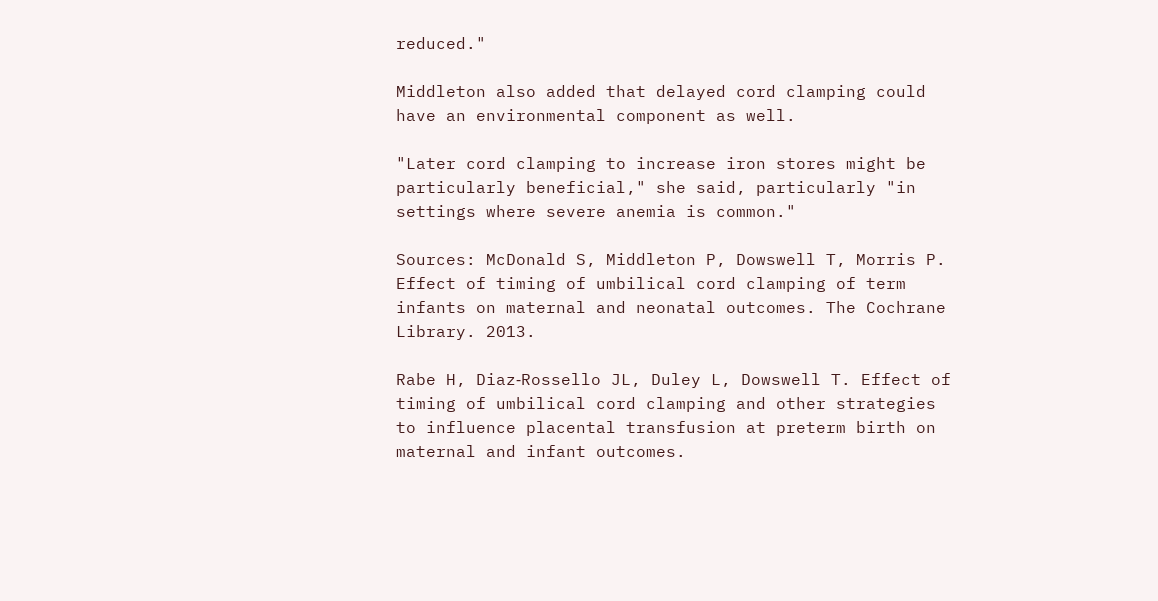reduced."

Middleton also added that delayed cord clamping could have an environmental component as well.

"Later cord clamping to increase iron stores might be particularly beneficial," she said, particularly "in settings where severe anemia is common."

Sources: McDonald S, Middleton P, Dowswell T, Morris P. Effect of timing of umbilical cord clamping of term infants on maternal and neonatal outcomes. The Cochrane Library. 2013.

Rabe H, Diaz‐Rossello JL, Duley L, Dowswell T. Effect of timing of umbilical cord clamping and other strategies to influence placental transfusion at preterm birth on maternal and infant outcomes.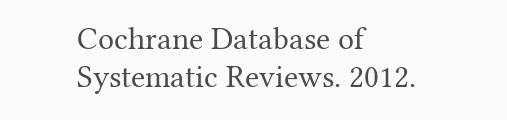Cochrane Database of Systematic Reviews. 2012.